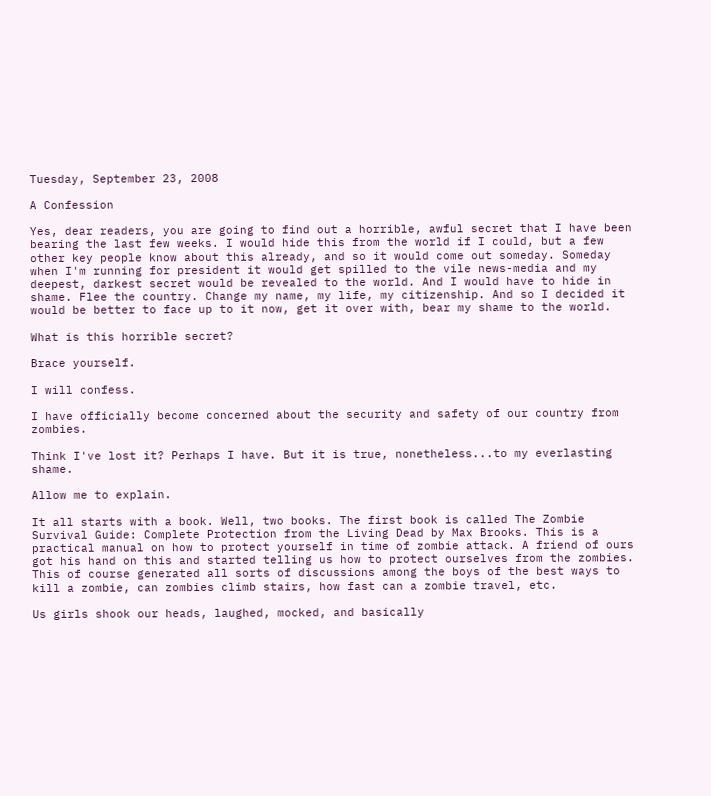Tuesday, September 23, 2008

A Confession

Yes, dear readers, you are going to find out a horrible, awful secret that I have been bearing the last few weeks. I would hide this from the world if I could, but a few other key people know about this already, and so it would come out someday. Someday when I'm running for president it would get spilled to the vile news-media and my deepest, darkest secret would be revealed to the world. And I would have to hide in shame. Flee the country. Change my name, my life, my citizenship. And so I decided it would be better to face up to it now, get it over with, bear my shame to the world.

What is this horrible secret?

Brace yourself.

I will confess.

I have officially become concerned about the security and safety of our country from zombies.

Think I've lost it? Perhaps I have. But it is true, nonetheless...to my everlasting shame.

Allow me to explain.

It all starts with a book. Well, two books. The first book is called The Zombie Survival Guide: Complete Protection from the Living Dead by Max Brooks. This is a practical manual on how to protect yourself in time of zombie attack. A friend of ours got his hand on this and started telling us how to protect ourselves from the zombies. This of course generated all sorts of discussions among the boys of the best ways to kill a zombie, can zombies climb stairs, how fast can a zombie travel, etc.

Us girls shook our heads, laughed, mocked, and basically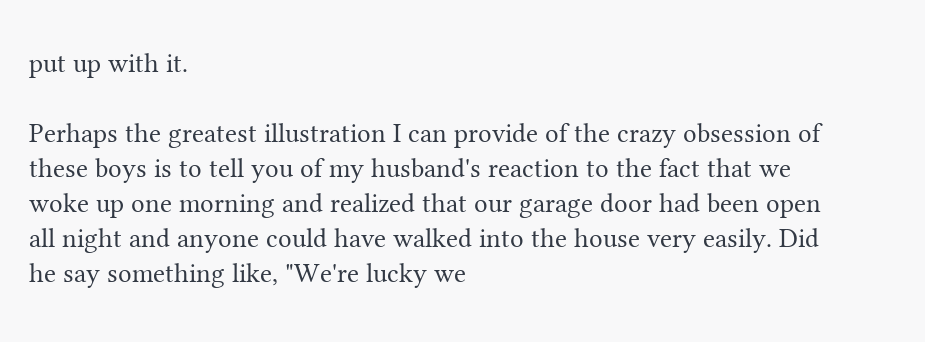put up with it.

Perhaps the greatest illustration I can provide of the crazy obsession of these boys is to tell you of my husband's reaction to the fact that we woke up one morning and realized that our garage door had been open all night and anyone could have walked into the house very easily. Did he say something like, "We're lucky we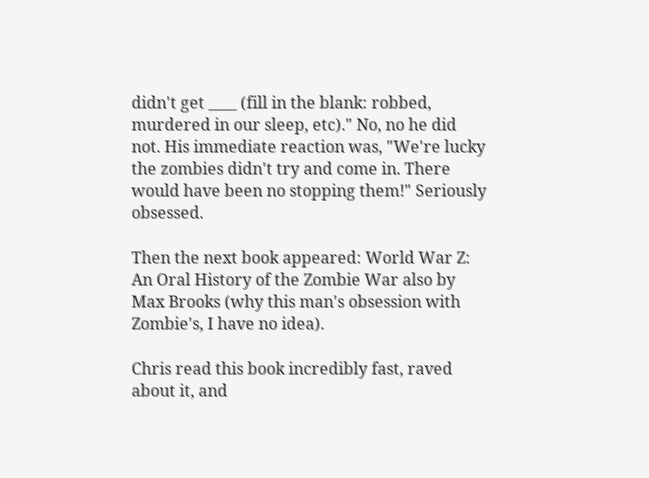didn't get ____ (fill in the blank: robbed, murdered in our sleep, etc)." No, no he did not. His immediate reaction was, "We're lucky the zombies didn't try and come in. There would have been no stopping them!" Seriously obsessed.

Then the next book appeared: World War Z: An Oral History of the Zombie War also by Max Brooks (why this man's obsession with Zombie's, I have no idea).

Chris read this book incredibly fast, raved about it, and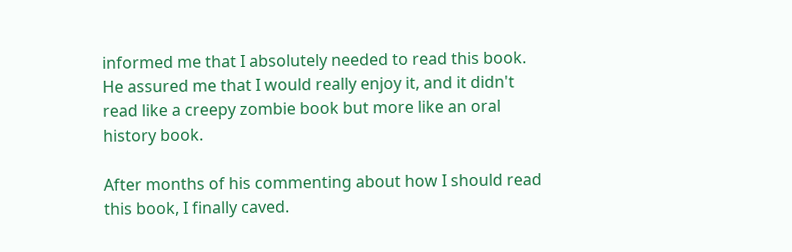informed me that I absolutely needed to read this book. He assured me that I would really enjoy it, and it didn't read like a creepy zombie book but more like an oral history book.

After months of his commenting about how I should read this book, I finally caved.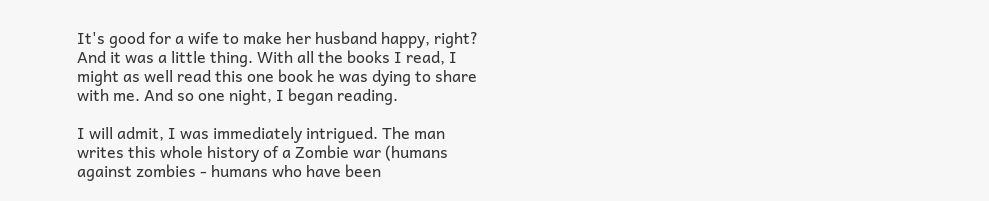It's good for a wife to make her husband happy, right? And it was a little thing. With all the books I read, I might as well read this one book he was dying to share with me. And so one night, I began reading.

I will admit, I was immediately intrigued. The man writes this whole history of a Zombie war (humans against zombies - humans who have been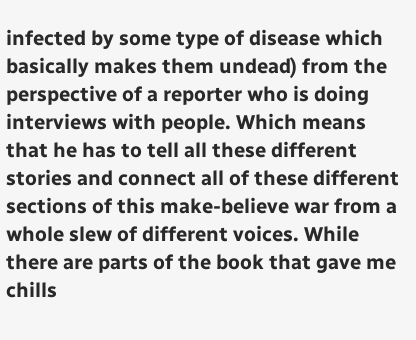infected by some type of disease which basically makes them undead) from the perspective of a reporter who is doing interviews with people. Which means that he has to tell all these different stories and connect all of these different sections of this make-believe war from a whole slew of different voices. While there are parts of the book that gave me chills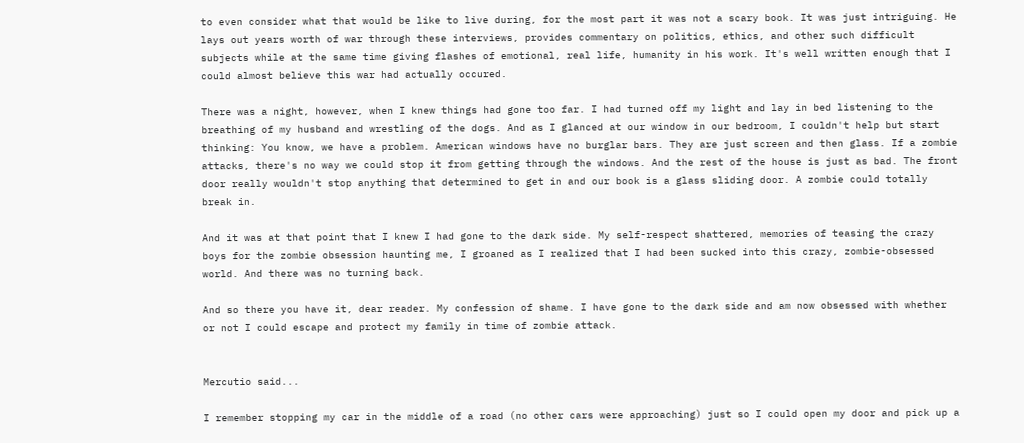to even consider what that would be like to live during, for the most part it was not a scary book. It was just intriguing. He lays out years worth of war through these interviews, provides commentary on politics, ethics, and other such difficult subjects while at the same time giving flashes of emotional, real life, humanity in his work. It's well written enough that I could almost believe this war had actually occured.

There was a night, however, when I knew things had gone too far. I had turned off my light and lay in bed listening to the breathing of my husband and wrestling of the dogs. And as I glanced at our window in our bedroom, I couldn't help but start thinking: You know, we have a problem. American windows have no burglar bars. They are just screen and then glass. If a zombie attacks, there's no way we could stop it from getting through the windows. And the rest of the house is just as bad. The front door really wouldn't stop anything that determined to get in and our book is a glass sliding door. A zombie could totally break in.

And it was at that point that I knew I had gone to the dark side. My self-respect shattered, memories of teasing the crazy boys for the zombie obsession haunting me, I groaned as I realized that I had been sucked into this crazy, zombie-obsessed world. And there was no turning back.

And so there you have it, dear reader. My confession of shame. I have gone to the dark side and am now obsessed with whether or not I could escape and protect my family in time of zombie attack.


Mercutio said...

I remember stopping my car in the middle of a road (no other cars were approaching) just so I could open my door and pick up a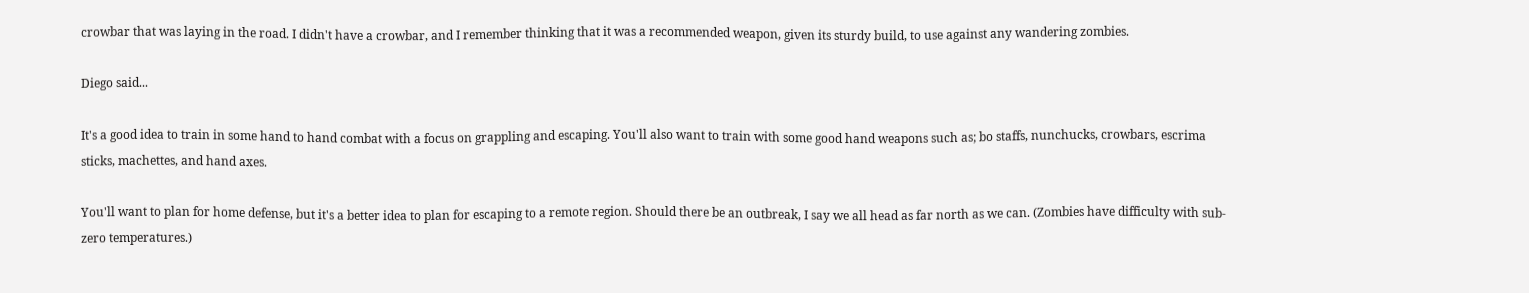crowbar that was laying in the road. I didn't have a crowbar, and I remember thinking that it was a recommended weapon, given its sturdy build, to use against any wandering zombies.

Diego said...

It's a good idea to train in some hand to hand combat with a focus on grappling and escaping. You'll also want to train with some good hand weapons such as; bo staffs, nunchucks, crowbars, escrima sticks, machettes, and hand axes.

You'll want to plan for home defense, but it's a better idea to plan for escaping to a remote region. Should there be an outbreak, I say we all head as far north as we can. (Zombies have difficulty with sub-zero temperatures.)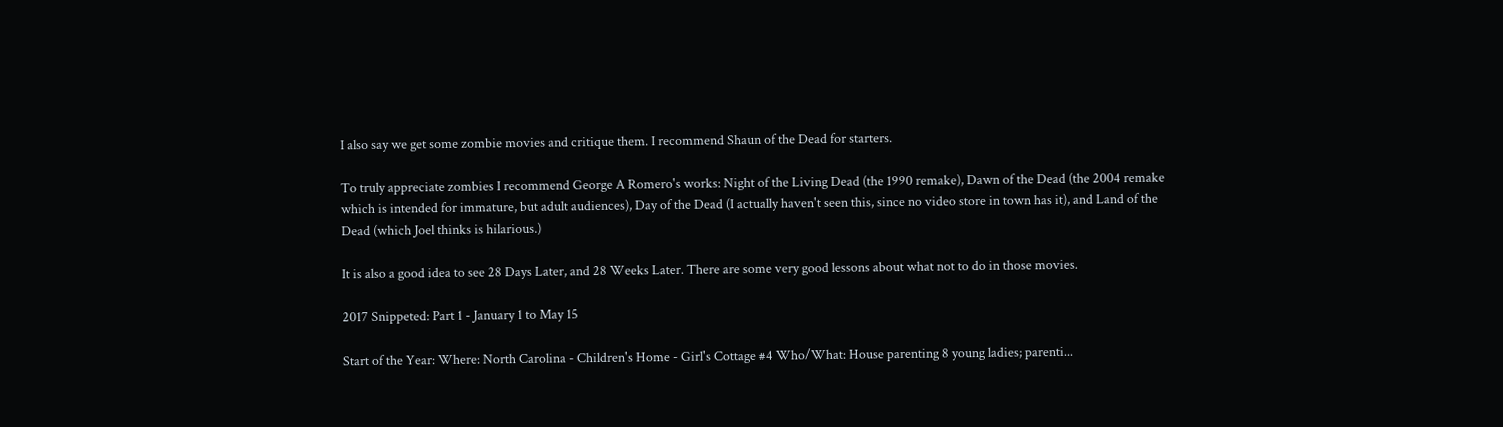I also say we get some zombie movies and critique them. I recommend Shaun of the Dead for starters.

To truly appreciate zombies I recommend George A Romero's works: Night of the Living Dead (the 1990 remake), Dawn of the Dead (the 2004 remake which is intended for immature, but adult audiences), Day of the Dead (I actually haven't seen this, since no video store in town has it), and Land of the Dead (which Joel thinks is hilarious.)

It is also a good idea to see 28 Days Later, and 28 Weeks Later. There are some very good lessons about what not to do in those movies.

2017 Snippeted: Part 1 - January 1 to May 15

Start of the Year: Where: North Carolina - Children's Home - Girl's Cottage #4 Who/What: House parenting 8 young ladies; parenti...